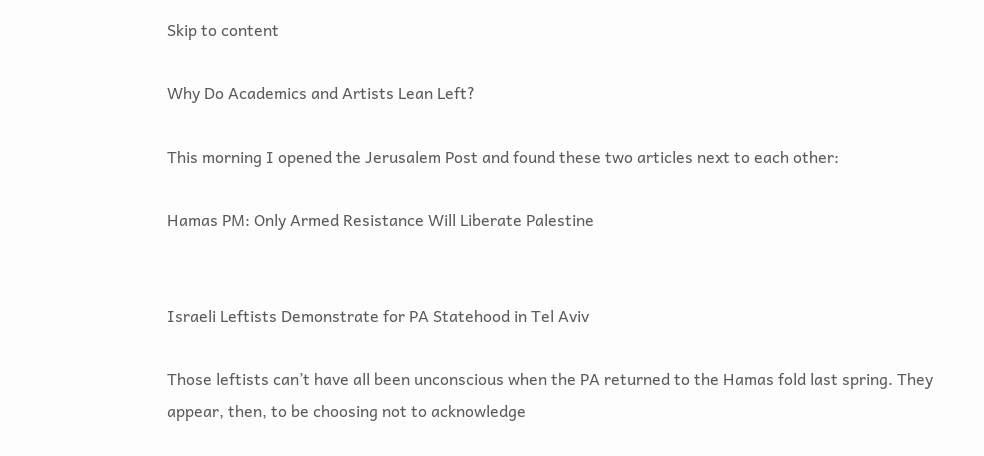Skip to content

Why Do Academics and Artists Lean Left?

This morning I opened the Jerusalem Post and found these two articles next to each other:

Hamas PM: Only Armed Resistance Will Liberate Palestine


Israeli Leftists Demonstrate for PA Statehood in Tel Aviv

Those leftists can’t have all been unconscious when the PA returned to the Hamas fold last spring. They appear, then, to be choosing not to acknowledge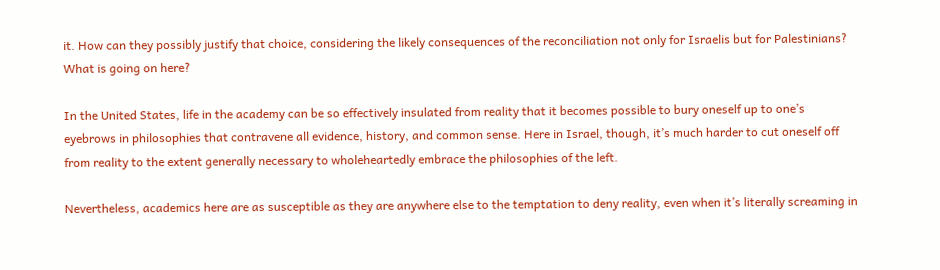it. How can they possibly justify that choice, considering the likely consequences of the reconciliation not only for Israelis but for Palestinians? What is going on here?

In the United States, life in the academy can be so effectively insulated from reality that it becomes possible to bury oneself up to one’s eyebrows in philosophies that contravene all evidence, history, and common sense. Here in Israel, though, it’s much harder to cut oneself off from reality to the extent generally necessary to wholeheartedly embrace the philosophies of the left.

Nevertheless, academics here are as susceptible as they are anywhere else to the temptation to deny reality, even when it’s literally screaming in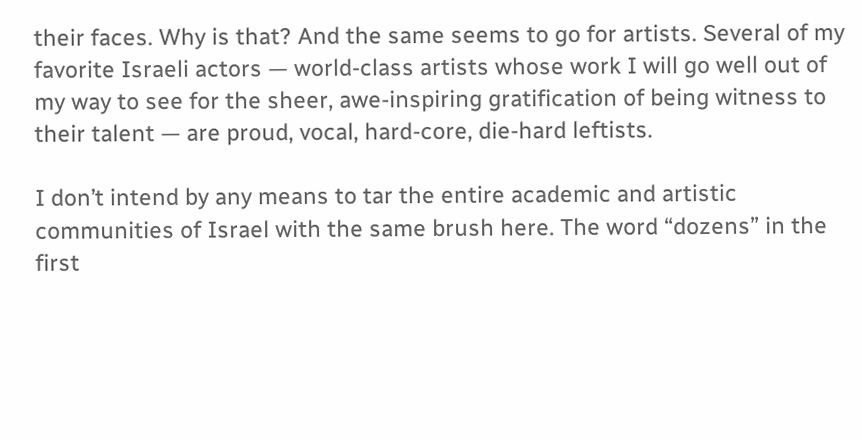their faces. Why is that? And the same seems to go for artists. Several of my favorite Israeli actors — world-class artists whose work I will go well out of my way to see for the sheer, awe-inspiring gratification of being witness to their talent — are proud, vocal, hard-core, die-hard leftists.

I don’t intend by any means to tar the entire academic and artistic communities of Israel with the same brush here. The word “dozens” in the first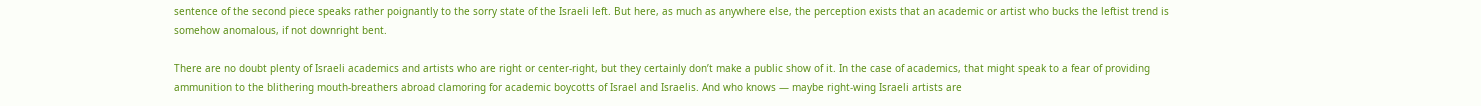sentence of the second piece speaks rather poignantly to the sorry state of the Israeli left. But here, as much as anywhere else, the perception exists that an academic or artist who bucks the leftist trend is somehow anomalous, if not downright bent.

There are no doubt plenty of Israeli academics and artists who are right or center-right, but they certainly don’t make a public show of it. In the case of academics, that might speak to a fear of providing ammunition to the blithering mouth-breathers abroad clamoring for academic boycotts of Israel and Israelis. And who knows — maybe right-wing Israeli artists are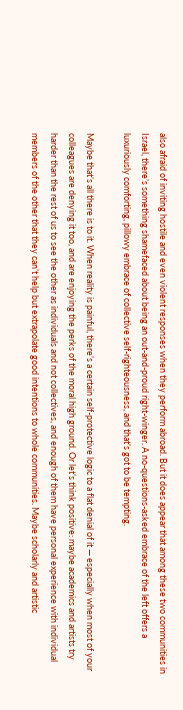also afraid of inviting hostile and even violent responses when they perform abroad. But it does appear that among these two communities in Israel, there’s something shamefaced about being an out-and-proud right-winger. A no-questions-asked embrace of the left offers a luxuriously comforting, pillowy embrace of collective self-righteousness, and that’s got to be tempting.

Maybe that’s all there is to it. When reality is painful, there’s a certain self-protective logic to a flat denial of it — especially when most of your colleagues are denying it too, and are enjoying the perks of the moral high ground. Or let’s think positive: maybe academics and artists try harder than the rest of us to see the other as individuals and not collectives, and enough of them have personal experience with individual members of the other that they can’t help but extrapolate good intentions to whole communities. Maybe scholarly and artistic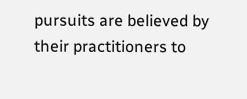pursuits are believed by their practitioners to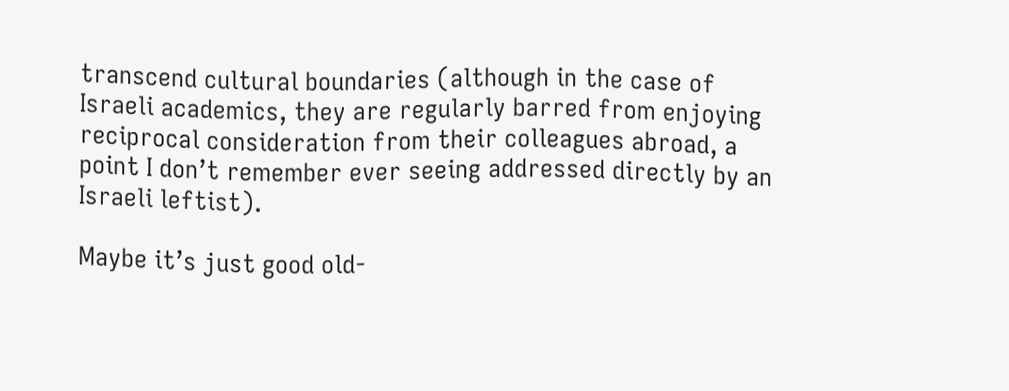transcend cultural boundaries (although in the case of Israeli academics, they are regularly barred from enjoying reciprocal consideration from their colleagues abroad, a point I don’t remember ever seeing addressed directly by an Israeli leftist).

Maybe it’s just good old-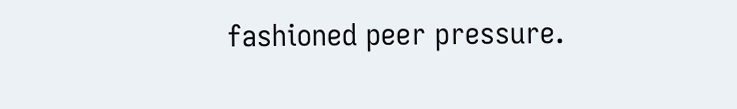fashioned peer pressure.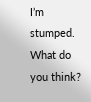I’m stumped. What do you think?